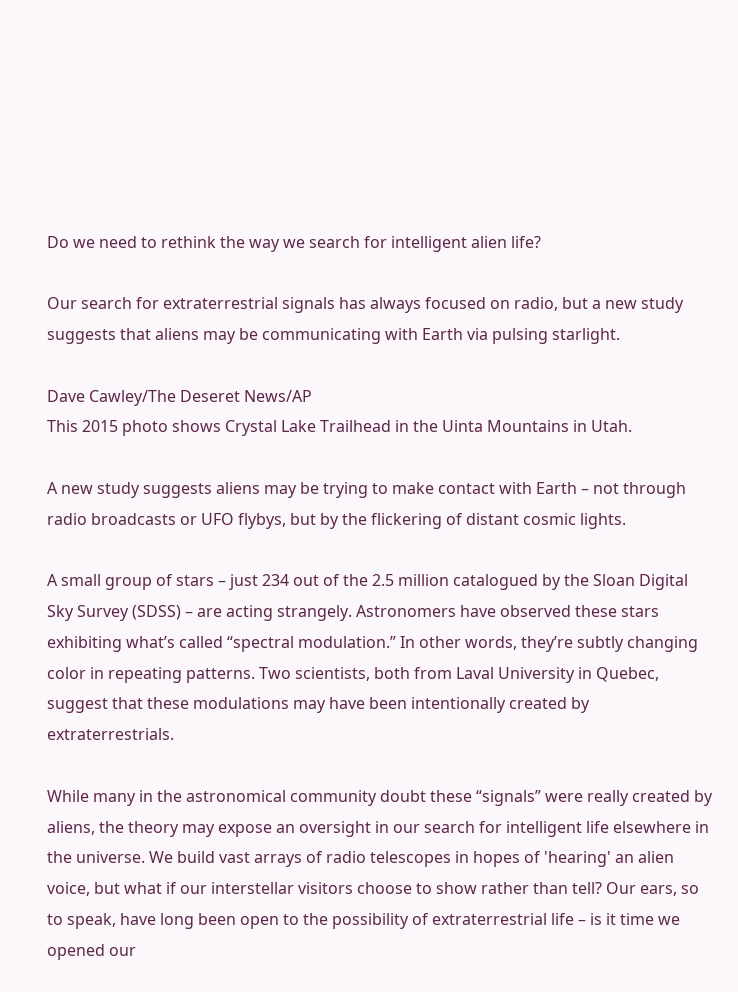Do we need to rethink the way we search for intelligent alien life?

Our search for extraterrestrial signals has always focused on radio, but a new study suggests that aliens may be communicating with Earth via pulsing starlight.

Dave Cawley/The Deseret News/AP
This 2015 photo shows Crystal Lake Trailhead in the Uinta Mountains in Utah.

A new study suggests aliens may be trying to make contact with Earth – not through radio broadcasts or UFO flybys, but by the flickering of distant cosmic lights.

A small group of stars – just 234 out of the 2.5 million catalogued by the Sloan Digital Sky Survey (SDSS) – are acting strangely. Astronomers have observed these stars exhibiting what’s called “spectral modulation.” In other words, they’re subtly changing color in repeating patterns. Two scientists, both from Laval University in Quebec, suggest that these modulations may have been intentionally created by extraterrestrials.

While many in the astronomical community doubt these “signals” were really created by aliens, the theory may expose an oversight in our search for intelligent life elsewhere in the universe. We build vast arrays of radio telescopes in hopes of 'hearing' an alien voice, but what if our interstellar visitors choose to show rather than tell? Our ears, so to speak, have long been open to the possibility of extraterrestrial life – is it time we opened our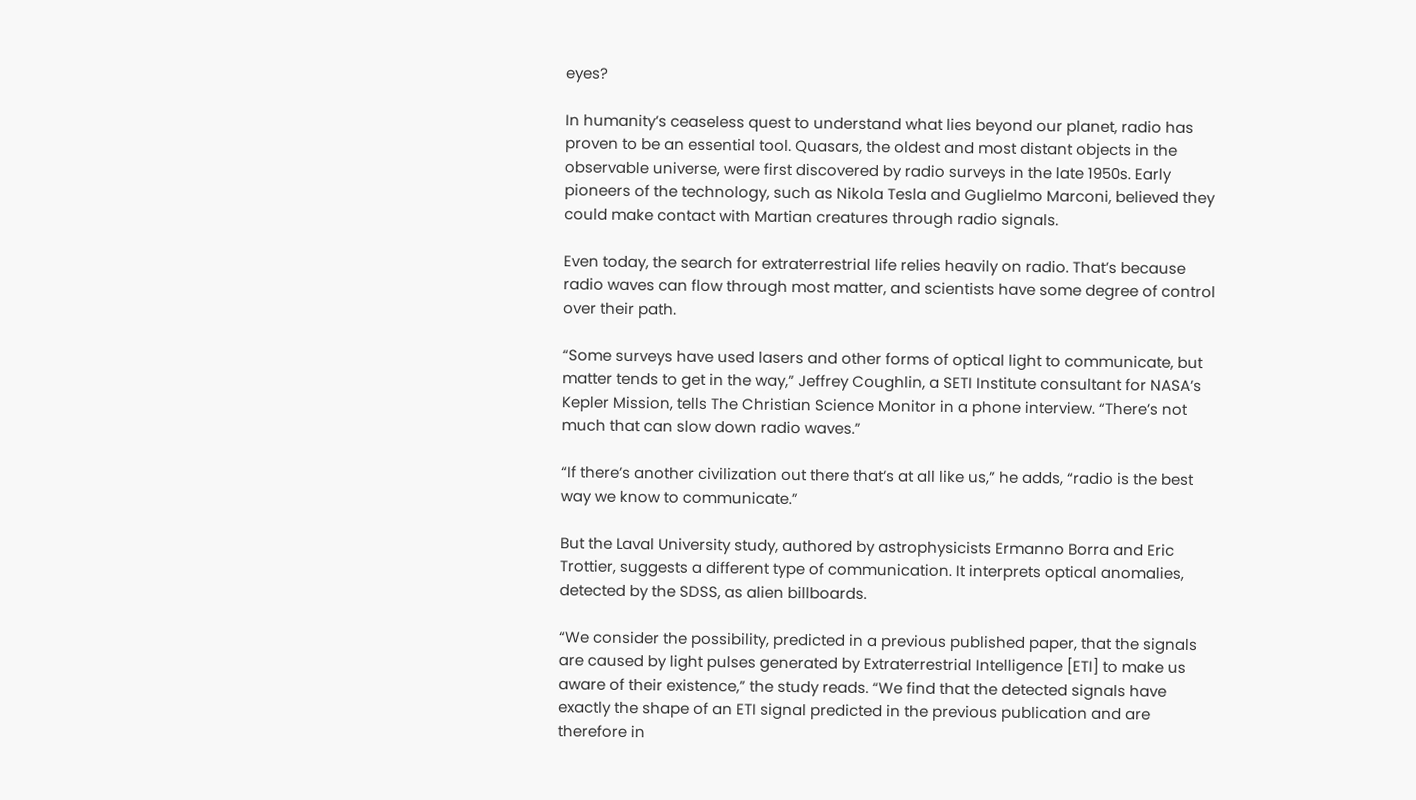eyes?

In humanity’s ceaseless quest to understand what lies beyond our planet, radio has proven to be an essential tool. Quasars, the oldest and most distant objects in the observable universe, were first discovered by radio surveys in the late 1950s. Early pioneers of the technology, such as Nikola Tesla and Guglielmo Marconi, believed they could make contact with Martian creatures through radio signals.

Even today, the search for extraterrestrial life relies heavily on radio. That’s because radio waves can flow through most matter, and scientists have some degree of control over their path.

“Some surveys have used lasers and other forms of optical light to communicate, but matter tends to get in the way,” Jeffrey Coughlin, a SETI Institute consultant for NASA’s Kepler Mission, tells The Christian Science Monitor in a phone interview. “There’s not much that can slow down radio waves.”

“If there’s another civilization out there that’s at all like us,” he adds, “radio is the best way we know to communicate.”

But the Laval University study, authored by astrophysicists Ermanno Borra and Eric Trottier, suggests a different type of communication. It interprets optical anomalies, detected by the SDSS, as alien billboards.

“We consider the possibility, predicted in a previous published paper, that the signals are caused by light pulses generated by Extraterrestrial Intelligence [ETI] to make us aware of their existence,” the study reads. “We find that the detected signals have exactly the shape of an ETI signal predicted in the previous publication and are therefore in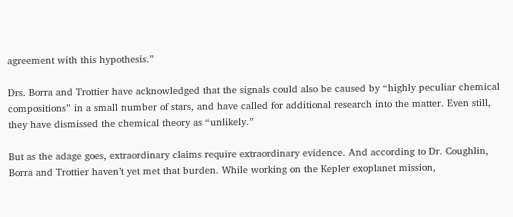agreement with this hypothesis.”

Drs. Borra and Trottier have acknowledged that the signals could also be caused by “highly peculiar chemical compositions” in a small number of stars, and have called for additional research into the matter. Even still, they have dismissed the chemical theory as “unlikely.”

But as the adage goes, extraordinary claims require extraordinary evidence. And according to Dr. Coughlin, Borra and Trottier haven’t yet met that burden. While working on the Kepler exoplanet mission,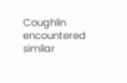Coughlin encountered similar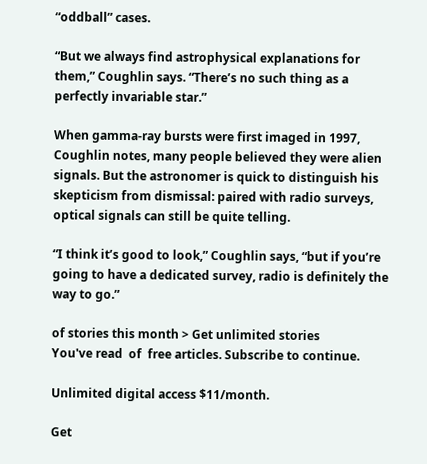“oddball” cases.

“But we always find astrophysical explanations for them,” Coughlin says. “There’s no such thing as a perfectly invariable star.”

When gamma-ray bursts were first imaged in 1997, Coughlin notes, many people believed they were alien signals. But the astronomer is quick to distinguish his skepticism from dismissal: paired with radio surveys, optical signals can still be quite telling.

“I think it’s good to look,” Coughlin says, “but if you’re going to have a dedicated survey, radio is definitely the way to go.”

of stories this month > Get unlimited stories
You've read  of  free articles. Subscribe to continue.

Unlimited digital access $11/month.

Get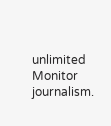unlimited Monitor journalism.